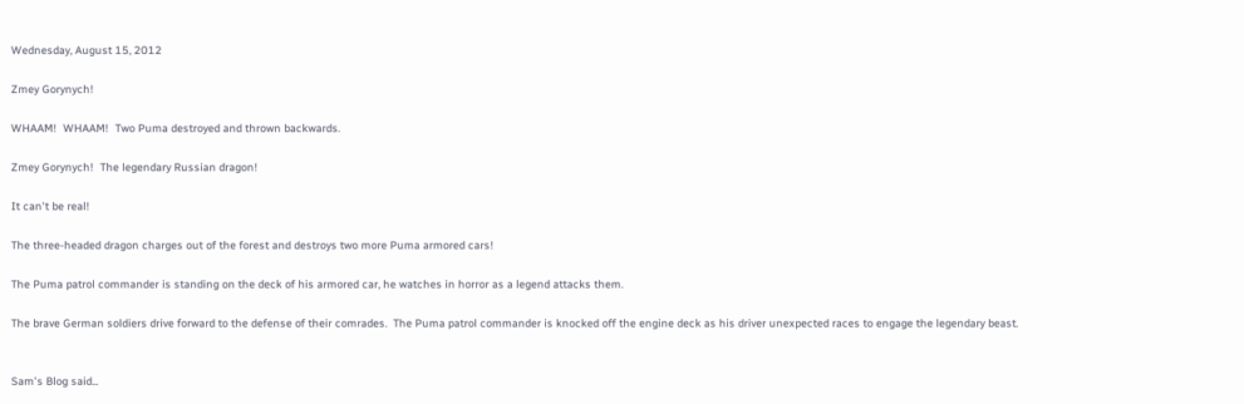Wednesday, August 15, 2012

Zmey Gorynych!

WHAAM!  WHAAM!  Two Puma destroyed and thrown backwards.

Zmey Gorynych!  The legendary Russian dragon!

It can't be real!

The three-headed dragon charges out of the forest and destroys two more Puma armored cars!

The Puma patrol commander is standing on the deck of his armored car, he watches in horror as a legend attacks them.

The brave German soldiers drive forward to the defense of their comrades.  The Puma patrol commander is knocked off the engine deck as his driver unexpected races to engage the legendary beast.


Sam's Blog said...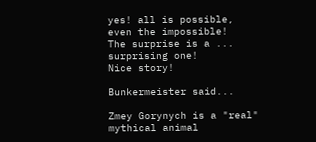yes! all is possible, even the impossible!
The surprise is a ... surprising one!
Nice story!

Bunkermeister said...

Zmey Gorynych is a "real" mythical animal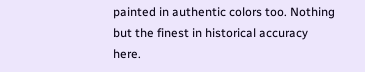painted in authentic colors too. Nothing but the finest in historical accuracy here.